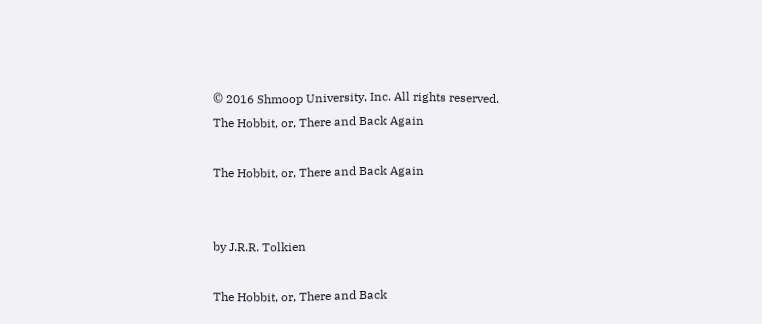© 2016 Shmoop University, Inc. All rights reserved.
The Hobbit, or, There and Back Again

The Hobbit, or, There and Back Again


by J.R.R. Tolkien

The Hobbit, or, There and Back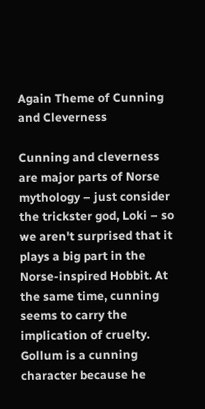Again Theme of Cunning and Cleverness

Cunning and cleverness are major parts of Norse mythology – just consider the trickster god, Loki – so we aren't surprised that it plays a big part in the Norse-inspired Hobbit. At the same time, cunning seems to carry the implication of cruelty. Gollum is a cunning character because he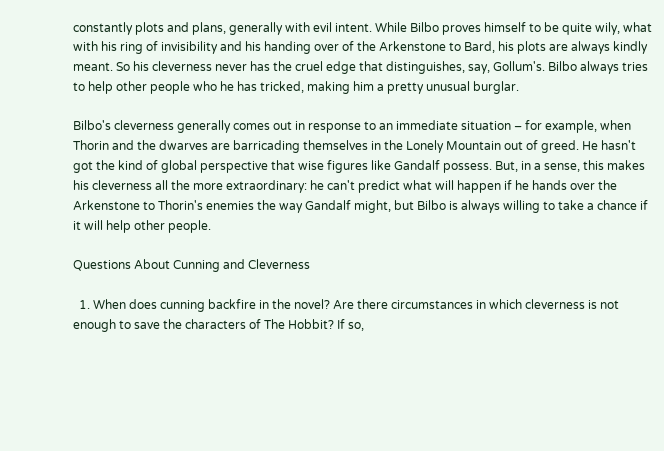constantly plots and plans, generally with evil intent. While Bilbo proves himself to be quite wily, what with his ring of invisibility and his handing over of the Arkenstone to Bard, his plots are always kindly meant. So his cleverness never has the cruel edge that distinguishes, say, Gollum's. Bilbo always tries to help other people who he has tricked, making him a pretty unusual burglar.

Bilbo's cleverness generally comes out in response to an immediate situation – for example, when Thorin and the dwarves are barricading themselves in the Lonely Mountain out of greed. He hasn't got the kind of global perspective that wise figures like Gandalf possess. But, in a sense, this makes his cleverness all the more extraordinary: he can't predict what will happen if he hands over the Arkenstone to Thorin's enemies the way Gandalf might, but Bilbo is always willing to take a chance if it will help other people.

Questions About Cunning and Cleverness

  1. When does cunning backfire in the novel? Are there circumstances in which cleverness is not enough to save the characters of The Hobbit? If so,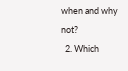when and why not?
  2. Which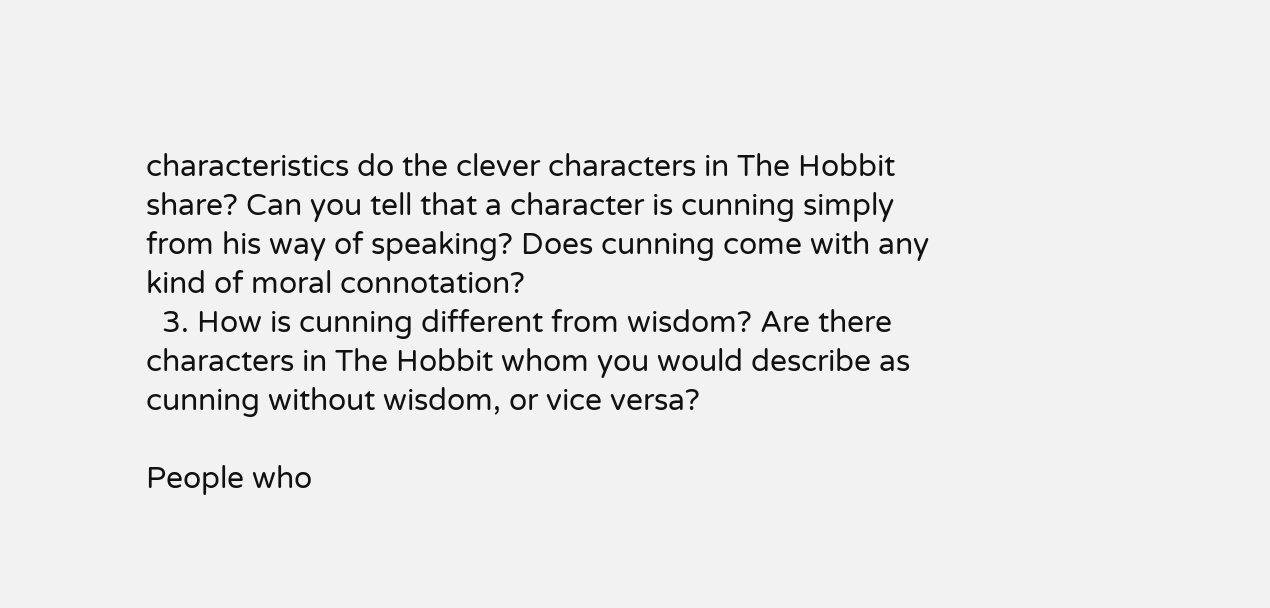characteristics do the clever characters in The Hobbit share? Can you tell that a character is cunning simply from his way of speaking? Does cunning come with any kind of moral connotation?
  3. How is cunning different from wisdom? Are there characters in The Hobbit whom you would describe as cunning without wisdom, or vice versa?

People who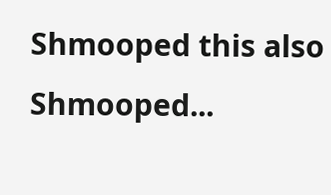Shmooped this also Shmooped...